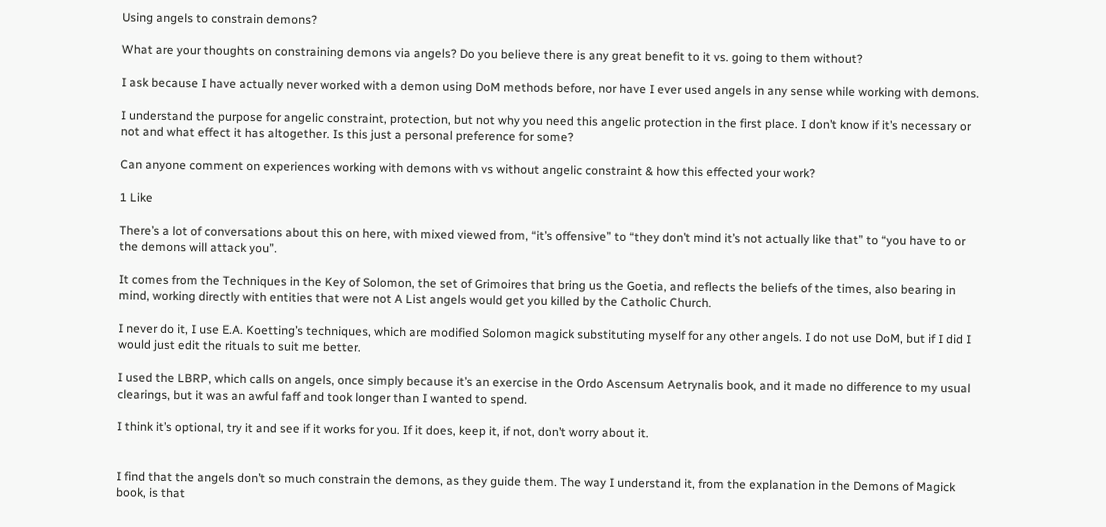Using angels to constrain demons?

What are your thoughts on constraining demons via angels? Do you believe there is any great benefit to it vs. going to them without?

I ask because I have actually never worked with a demon using DoM methods before, nor have I ever used angels in any sense while working with demons.

I understand the purpose for angelic constraint, protection, but not why you need this angelic protection in the first place. I don’t know if it’s necessary or not and what effect it has altogether. Is this just a personal preference for some?

Can anyone comment on experiences working with demons with vs without angelic constraint & how this effected your work?

1 Like

There’s a lot of conversations about this on here, with mixed viewed from, “it’s offensive” to “they don’t mind it’s not actually like that” to “you have to or the demons will attack you”.

It comes from the Techniques in the Key of Solomon, the set of Grimoires that bring us the Goetia, and reflects the beliefs of the times, also bearing in mind, working directly with entities that were not A List angels would get you killed by the Catholic Church.

I never do it, I use E.A. Koetting’s techniques, which are modified Solomon magick substituting myself for any other angels. I do not use DoM, but if I did I would just edit the rituals to suit me better.

I used the LBRP, which calls on angels, once simply because it’s an exercise in the Ordo Ascensum Aetrynalis book, and it made no difference to my usual clearings, but it was an awful faff and took longer than I wanted to spend.

I think it’s optional, try it and see if it works for you. If it does, keep it, if not, don’t worry about it.


I find that the angels don’t so much constrain the demons, as they guide them. The way I understand it, from the explanation in the Demons of Magick book, is that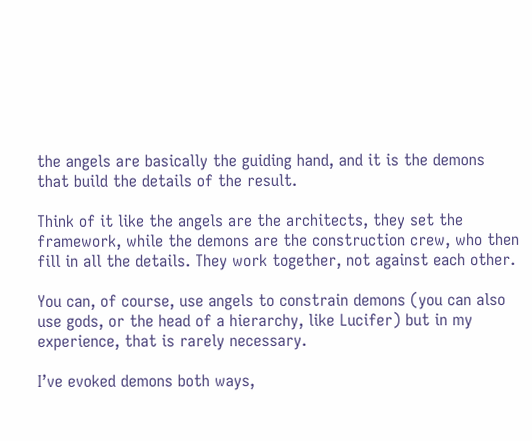the angels are basically the guiding hand, and it is the demons that build the details of the result.

Think of it like the angels are the architects, they set the framework, while the demons are the construction crew, who then fill in all the details. They work together, not against each other.

You can, of course, use angels to constrain demons (you can also use gods, or the head of a hierarchy, like Lucifer) but in my experience, that is rarely necessary.

I’ve evoked demons both ways,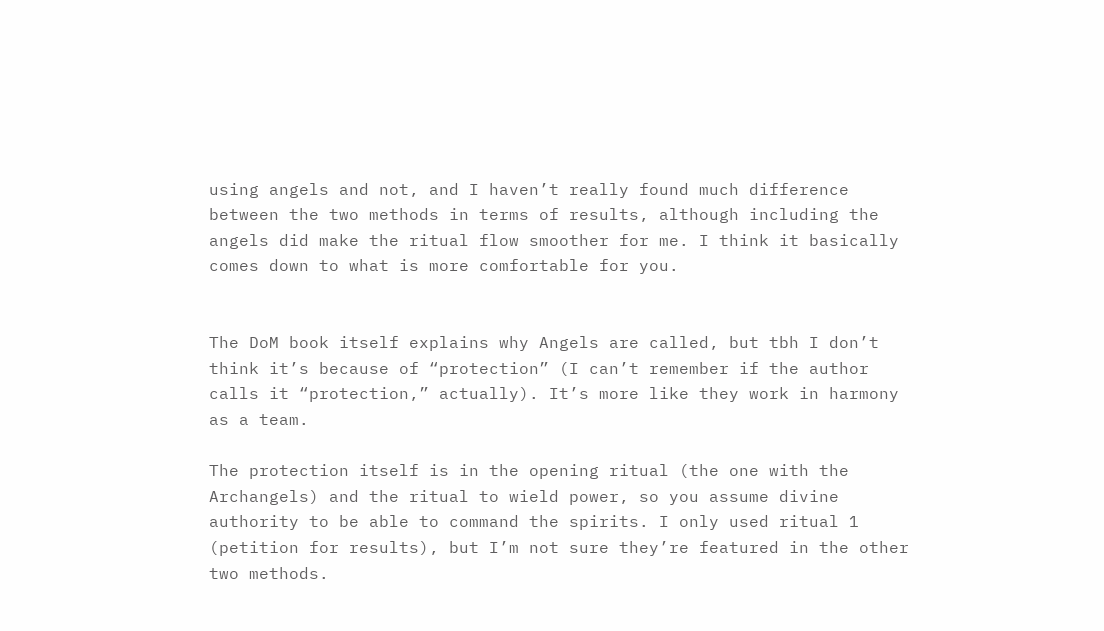using angels and not, and I haven’t really found much difference between the two methods in terms of results, although including the angels did make the ritual flow smoother for me. I think it basically comes down to what is more comfortable for you.


The DoM book itself explains why Angels are called, but tbh I don’t think it’s because of “protection” (I can’t remember if the author calls it “protection,” actually). It’s more like they work in harmony as a team.

The protection itself is in the opening ritual (the one with the Archangels) and the ritual to wield power, so you assume divine authority to be able to command the spirits. I only used ritual 1 (petition for results), but I’m not sure they’re featured in the other two methods.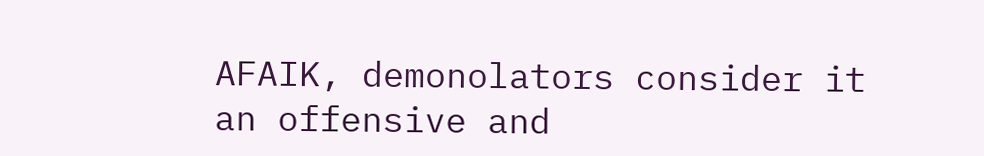AFAIK, demonolators consider it an offensive and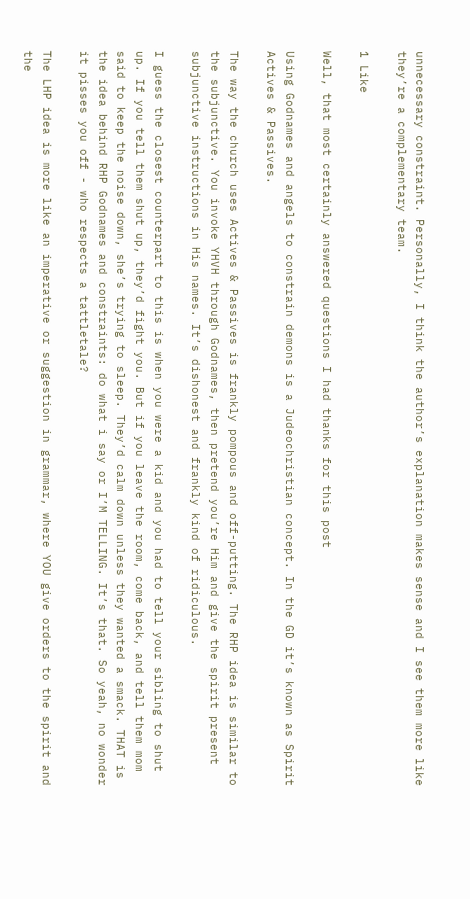unnecessary constraint. Personally, I think the author’s explanation makes sense and I see them more like they’re a complementary team.

1 Like

Well, that most certainly answered questions I had thanks for this post

Using Godnames and angels to constrain demons is a Judeochristian concept. In the GD it’s known as Spirit Actives & Passives.

The way the church uses Actives & Passives is frankly pompous and off-putting. The RHP idea is similar to the subjunctive. You invoke YHVH through Godnames, then pretend you’re Him and give the spirit present subjunctive instructions in His names. It’s dishonest and frankly kind of ridiculous.

I guess the closest counterpart to this is when you were a kid and you had to tell your sibling to shut up. If you tell them shut up, they’d fight you. But if you leave the room, come back, and tell them mom said to keep the noise down, she’s trying to sleep. They’d calm down unless they wanted a smack. THAT is the idea behind RHP Godnames and constraints: do what i say or I’M TELLING. It’s that. So yeah, no wonder it pisses you off - who respects a tattletale?

The LHP idea is more like an imperative or suggestion in grammar, where YOU give orders to the spirit and the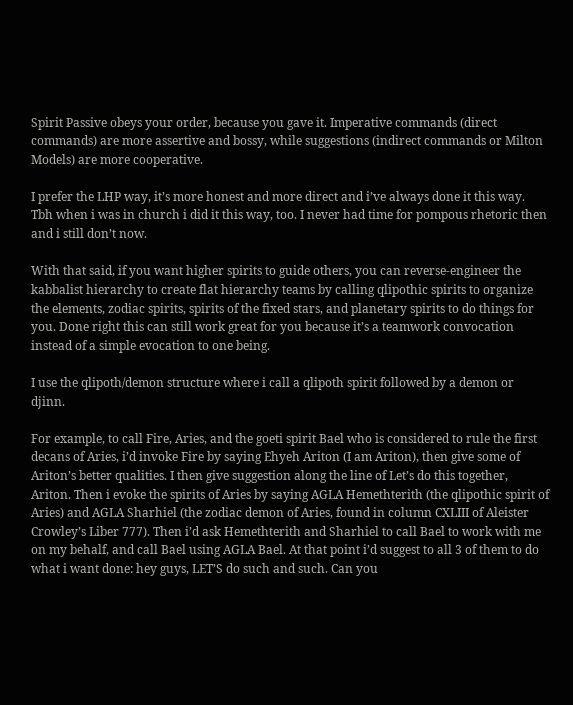Spirit Passive obeys your order, because you gave it. Imperative commands (direct commands) are more assertive and bossy, while suggestions (indirect commands or Milton Models) are more cooperative.

I prefer the LHP way, it’s more honest and more direct and i’ve always done it this way. Tbh when i was in church i did it this way, too. I never had time for pompous rhetoric then and i still don’t now.

With that said, if you want higher spirits to guide others, you can reverse-engineer the kabbalist hierarchy to create flat hierarchy teams by calling qlipothic spirits to organize the elements, zodiac spirits, spirits of the fixed stars, and planetary spirits to do things for you. Done right this can still work great for you because it’s a teamwork convocation instead of a simple evocation to one being.

I use the qlipoth/demon structure where i call a qlipoth spirit followed by a demon or djinn.

For example, to call Fire, Aries, and the goeti spirit Bael who is considered to rule the first decans of Aries, i’d invoke Fire by saying Ehyeh Ariton (I am Ariton), then give some of Ariton’s better qualities. I then give suggestion along the line of Let’s do this together, Ariton. Then i evoke the spirits of Aries by saying AGLA Hemethterith (the qlipothic spirit of Aries) and AGLA Sharhiel (the zodiac demon of Aries, found in column CXLIII of Aleister Crowley’s Liber 777). Then i’d ask Hemethterith and Sharhiel to call Bael to work with me on my behalf, and call Bael using AGLA Bael. At that point i’d suggest to all 3 of them to do what i want done: hey guys, LET’S do such and such. Can you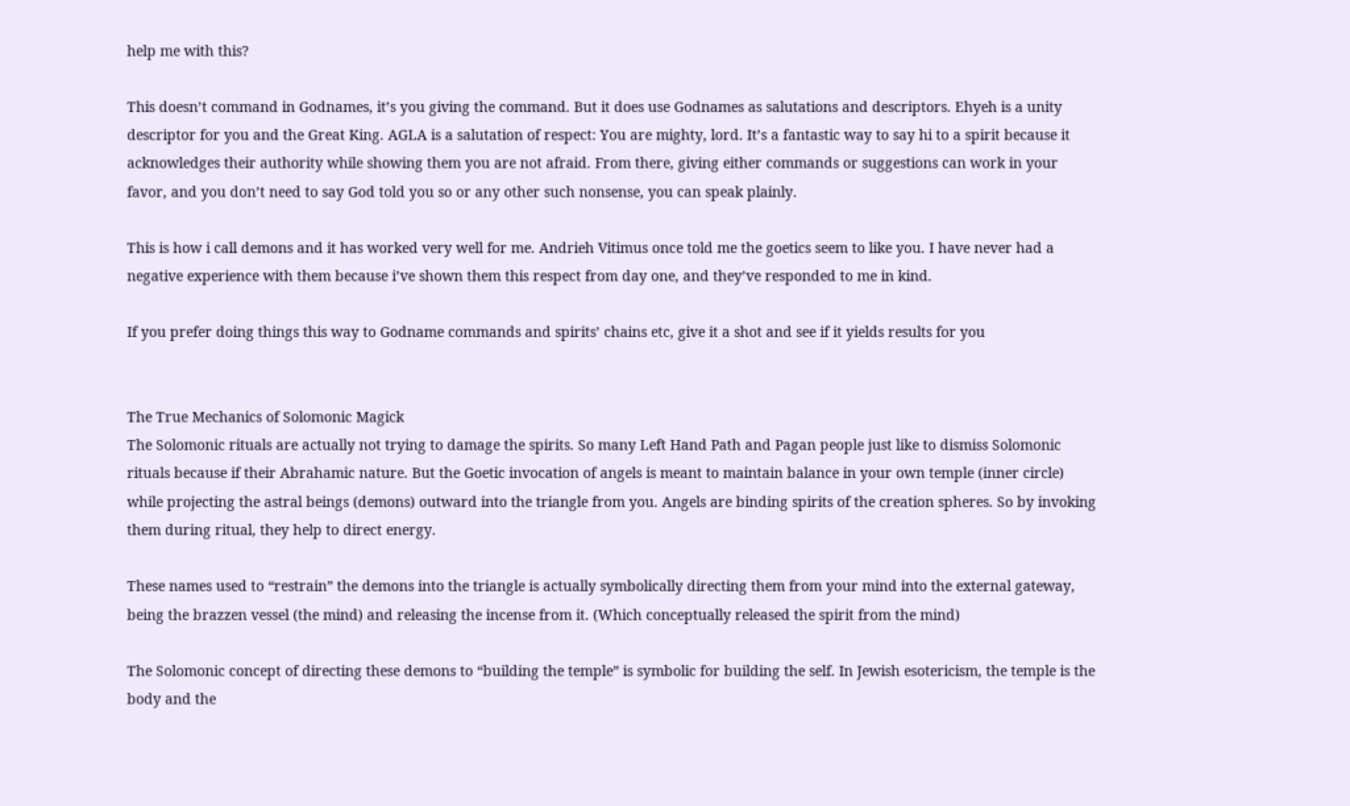help me with this?

This doesn’t command in Godnames, it’s you giving the command. But it does use Godnames as salutations and descriptors. Ehyeh is a unity descriptor for you and the Great King. AGLA is a salutation of respect: You are mighty, lord. It’s a fantastic way to say hi to a spirit because it acknowledges their authority while showing them you are not afraid. From there, giving either commands or suggestions can work in your favor, and you don’t need to say God told you so or any other such nonsense, you can speak plainly.

This is how i call demons and it has worked very well for me. Andrieh Vitimus once told me the goetics seem to like you. I have never had a negative experience with them because i’ve shown them this respect from day one, and they’ve responded to me in kind.

If you prefer doing things this way to Godname commands and spirits’ chains etc, give it a shot and see if it yields results for you


The True Mechanics of Solomonic Magick
The Solomonic rituals are actually not trying to damage the spirits. So many Left Hand Path and Pagan people just like to dismiss Solomonic rituals because if their Abrahamic nature. But the Goetic invocation of angels is meant to maintain balance in your own temple (inner circle) while projecting the astral beings (demons) outward into the triangle from you. Angels are binding spirits of the creation spheres. So by invoking them during ritual, they help to direct energy.

These names used to “restrain” the demons into the triangle is actually symbolically directing them from your mind into the external gateway, being the brazzen vessel (the mind) and releasing the incense from it. (Which conceptually released the spirit from the mind)

The Solomonic concept of directing these demons to “building the temple” is symbolic for building the self. In Jewish esotericism, the temple is the body and the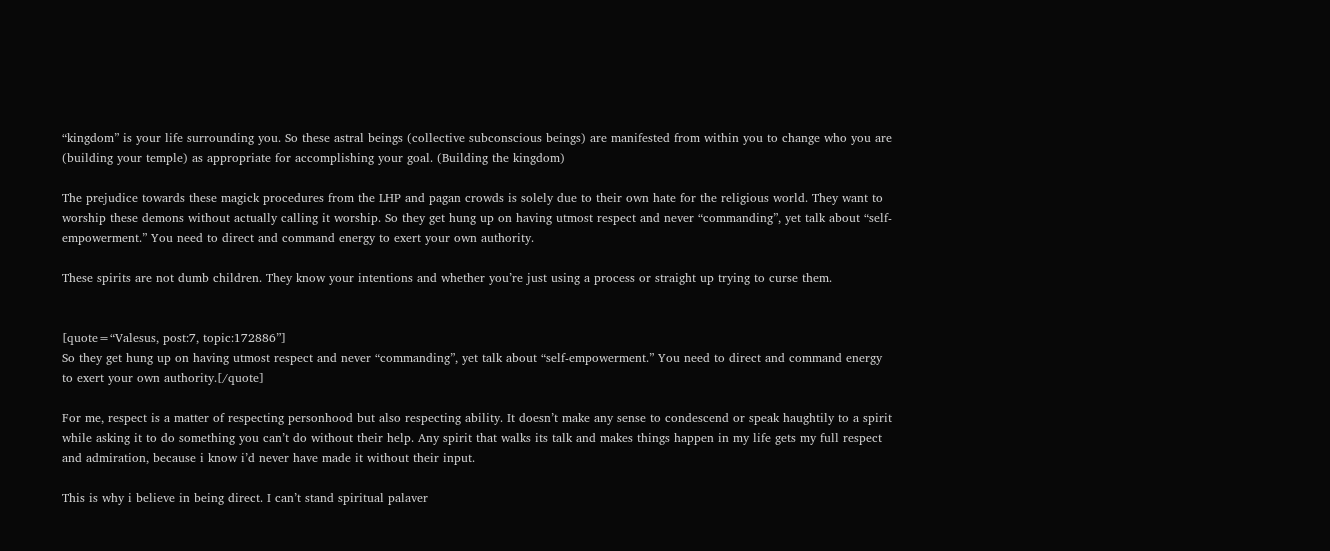“kingdom” is your life surrounding you. So these astral beings (collective subconscious beings) are manifested from within you to change who you are (building your temple) as appropriate for accomplishing your goal. (Building the kingdom)

The prejudice towards these magick procedures from the LHP and pagan crowds is solely due to their own hate for the religious world. They want to worship these demons without actually calling it worship. So they get hung up on having utmost respect and never “commanding”, yet talk about “self-empowerment.” You need to direct and command energy to exert your own authority.

These spirits are not dumb children. They know your intentions and whether you’re just using a process or straight up trying to curse them.


[quote=“Valesus, post:7, topic:172886”]
So they get hung up on having utmost respect and never “commanding”, yet talk about “self-empowerment.” You need to direct and command energy to exert your own authority.[/quote]

For me, respect is a matter of respecting personhood but also respecting ability. It doesn’t make any sense to condescend or speak haughtily to a spirit while asking it to do something you can’t do without their help. Any spirit that walks its talk and makes things happen in my life gets my full respect and admiration, because i know i’d never have made it without their input.

This is why i believe in being direct. I can’t stand spiritual palaver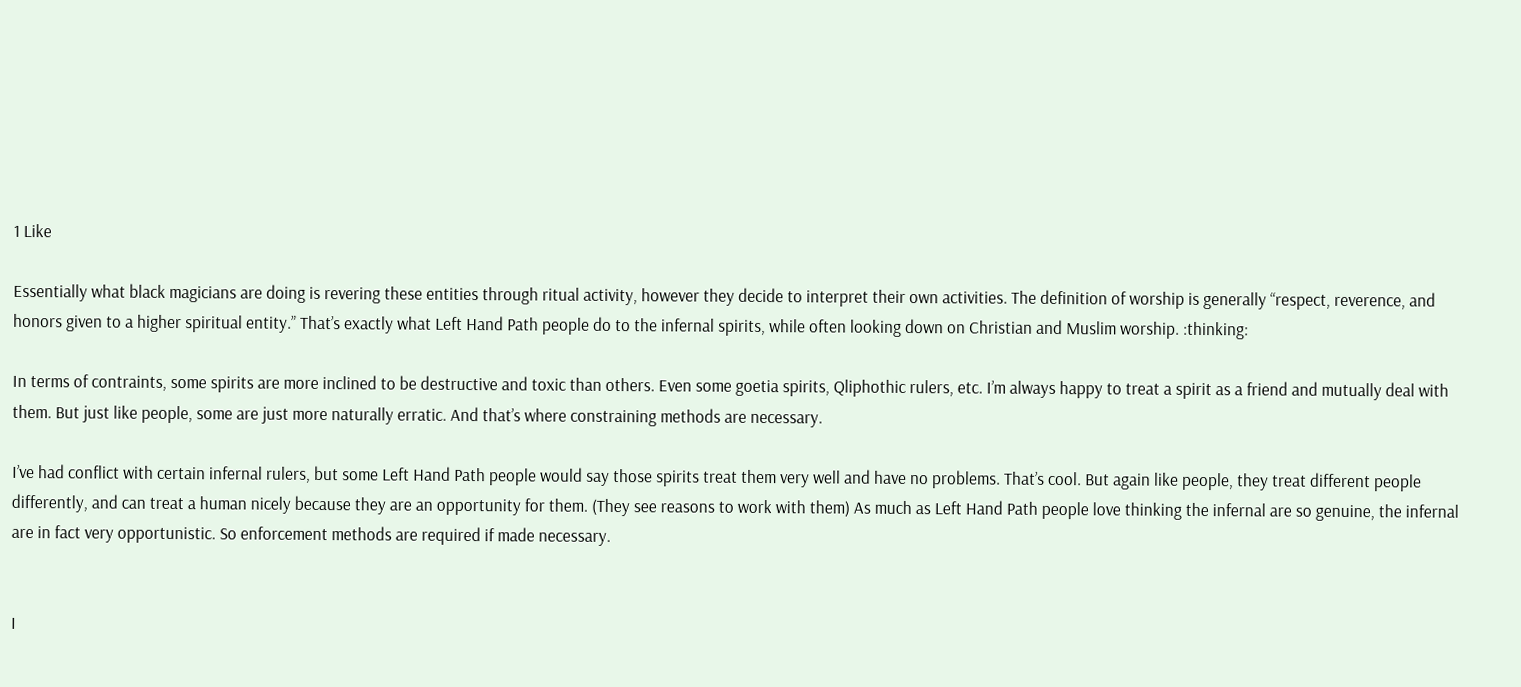1 Like

Essentially what black magicians are doing is revering these entities through ritual activity, however they decide to interpret their own activities. The definition of worship is generally “respect, reverence, and honors given to a higher spiritual entity.” That’s exactly what Left Hand Path people do to the infernal spirits, while often looking down on Christian and Muslim worship. :thinking:

In terms of contraints, some spirits are more inclined to be destructive and toxic than others. Even some goetia spirits, Qliphothic rulers, etc. I’m always happy to treat a spirit as a friend and mutually deal with them. But just like people, some are just more naturally erratic. And that’s where constraining methods are necessary.

I’ve had conflict with certain infernal rulers, but some Left Hand Path people would say those spirits treat them very well and have no problems. That’s cool. But again like people, they treat different people differently, and can treat a human nicely because they are an opportunity for them. (They see reasons to work with them) As much as Left Hand Path people love thinking the infernal are so genuine, the infernal are in fact very opportunistic. So enforcement methods are required if made necessary.


I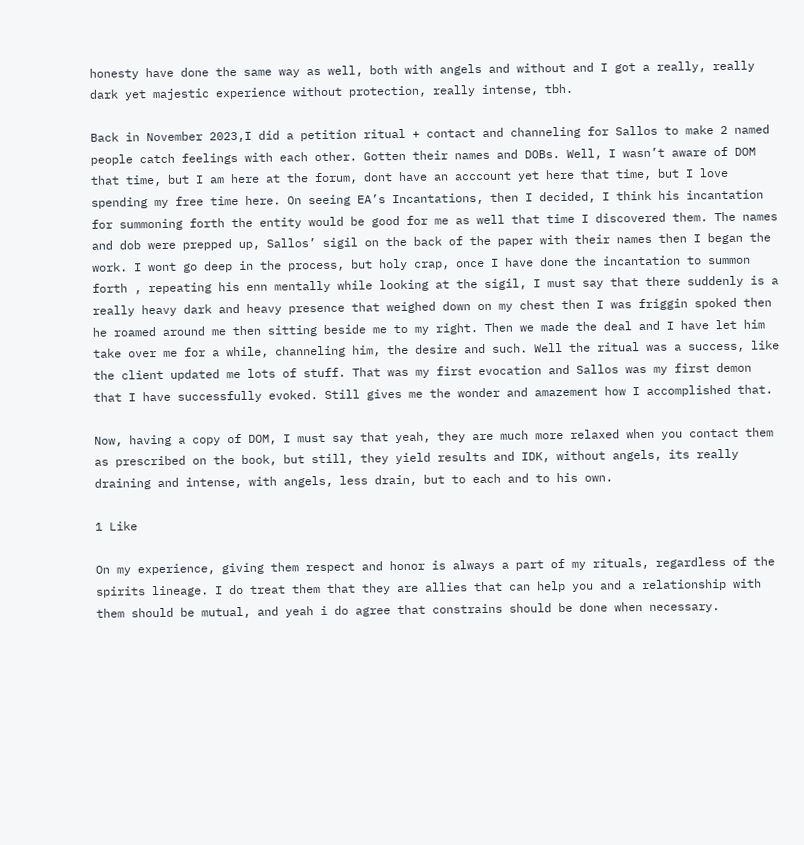honesty have done the same way as well, both with angels and without and I got a really, really dark yet majestic experience without protection, really intense, tbh.

Back in November 2023,I did a petition ritual + contact and channeling for Sallos to make 2 named people catch feelings with each other. Gotten their names and DOBs. Well, I wasn’t aware of DOM that time, but I am here at the forum, dont have an acccount yet here that time, but I love spending my free time here. On seeing EA’s Incantations, then I decided, I think his incantation for summoning forth the entity would be good for me as well that time I discovered them. The names and dob were prepped up, Sallos’ sigil on the back of the paper with their names then I began the work. I wont go deep in the process, but holy crap, once I have done the incantation to summon forth , repeating his enn mentally while looking at the sigil, I must say that there suddenly is a really heavy dark and heavy presence that weighed down on my chest then I was friggin spoked then he roamed around me then sitting beside me to my right. Then we made the deal and I have let him take over me for a while, channeling him, the desire and such. Well the ritual was a success, like the client updated me lots of stuff. That was my first evocation and Sallos was my first demon that I have successfully evoked. Still gives me the wonder and amazement how I accomplished that.

Now, having a copy of DOM, I must say that yeah, they are much more relaxed when you contact them as prescribed on the book, but still, they yield results and IDK, without angels, its really draining and intense, with angels, less drain, but to each and to his own.

1 Like

On my experience, giving them respect and honor is always a part of my rituals, regardless of the spirits lineage. I do treat them that they are allies that can help you and a relationship with them should be mutual, and yeah i do agree that constrains should be done when necessary.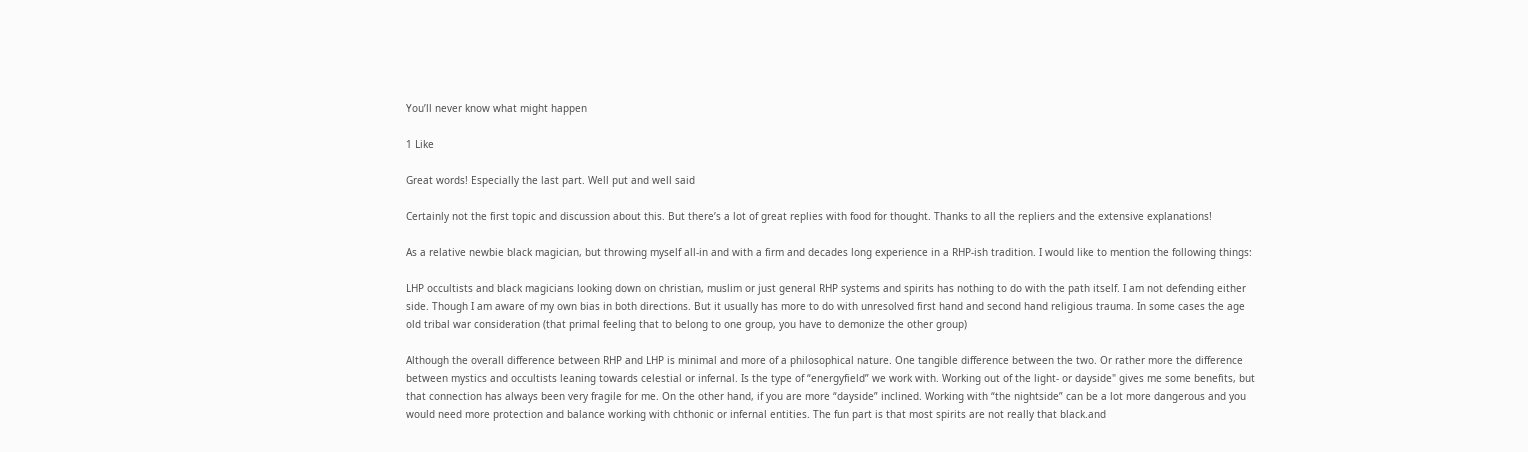You’ll never know what might happen

1 Like

Great words! Especially the last part. Well put and well said

Certainly not the first topic and discussion about this. But there’s a lot of great replies with food for thought. Thanks to all the repliers and the extensive explanations!

As a relative newbie black magician, but throwing myself all-in and with a firm and decades long experience in a RHP-ish tradition. I would like to mention the following things:

LHP occultists and black magicians looking down on christian, muslim or just general RHP systems and spirits has nothing to do with the path itself. I am not defending either side. Though I am aware of my own bias in both directions. But it usually has more to do with unresolved first hand and second hand religious trauma. In some cases the age old tribal war consideration (that primal feeling that to belong to one group, you have to demonize the other group)

Although the overall difference between RHP and LHP is minimal and more of a philosophical nature. One tangible difference between the two. Or rather more the difference between mystics and occultists leaning towards celestial or infernal. Is the type of “energyfield” we work with. Working out of the light- or dayside" gives me some benefits, but that connection has always been very fragile for me. On the other hand, if you are more “dayside” inclined. Working with “the nightside” can be a lot more dangerous and you would need more protection and balance working with chthonic or infernal entities. The fun part is that most spirits are not really that black.and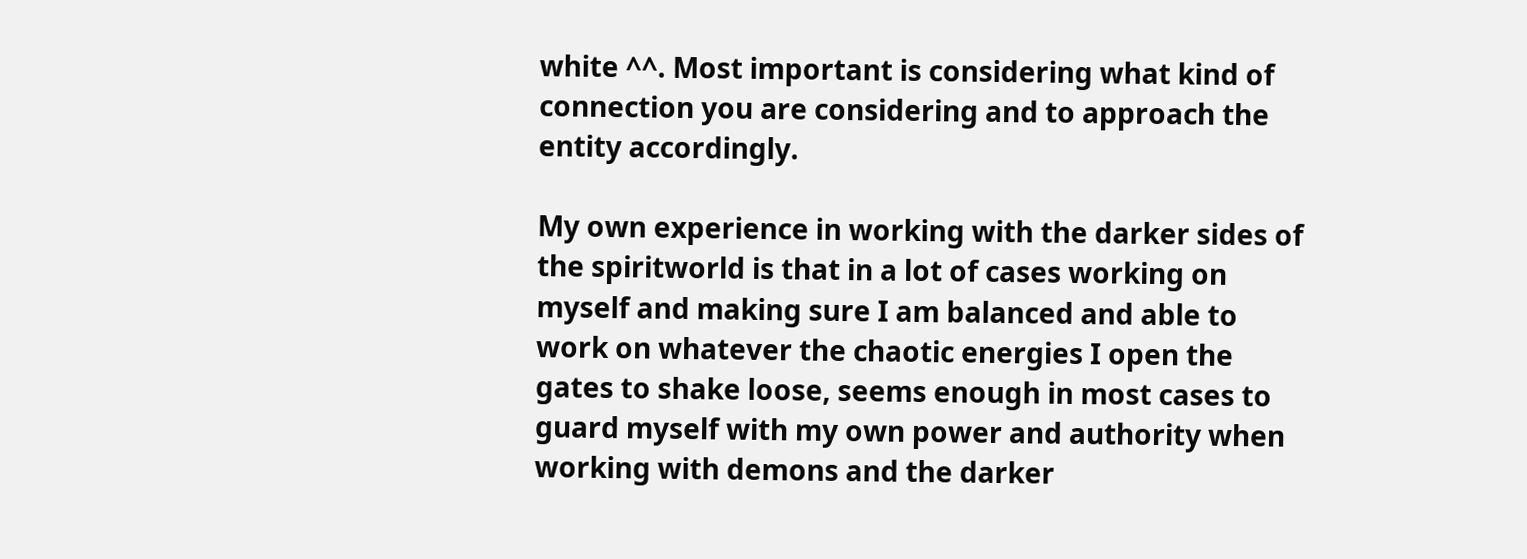white ^^. Most important is considering what kind of connection you are considering and to approach the entity accordingly.

My own experience in working with the darker sides of the spiritworld is that in a lot of cases working on myself and making sure I am balanced and able to work on whatever the chaotic energies I open the gates to shake loose, seems enough in most cases to guard myself with my own power and authority when working with demons and the darker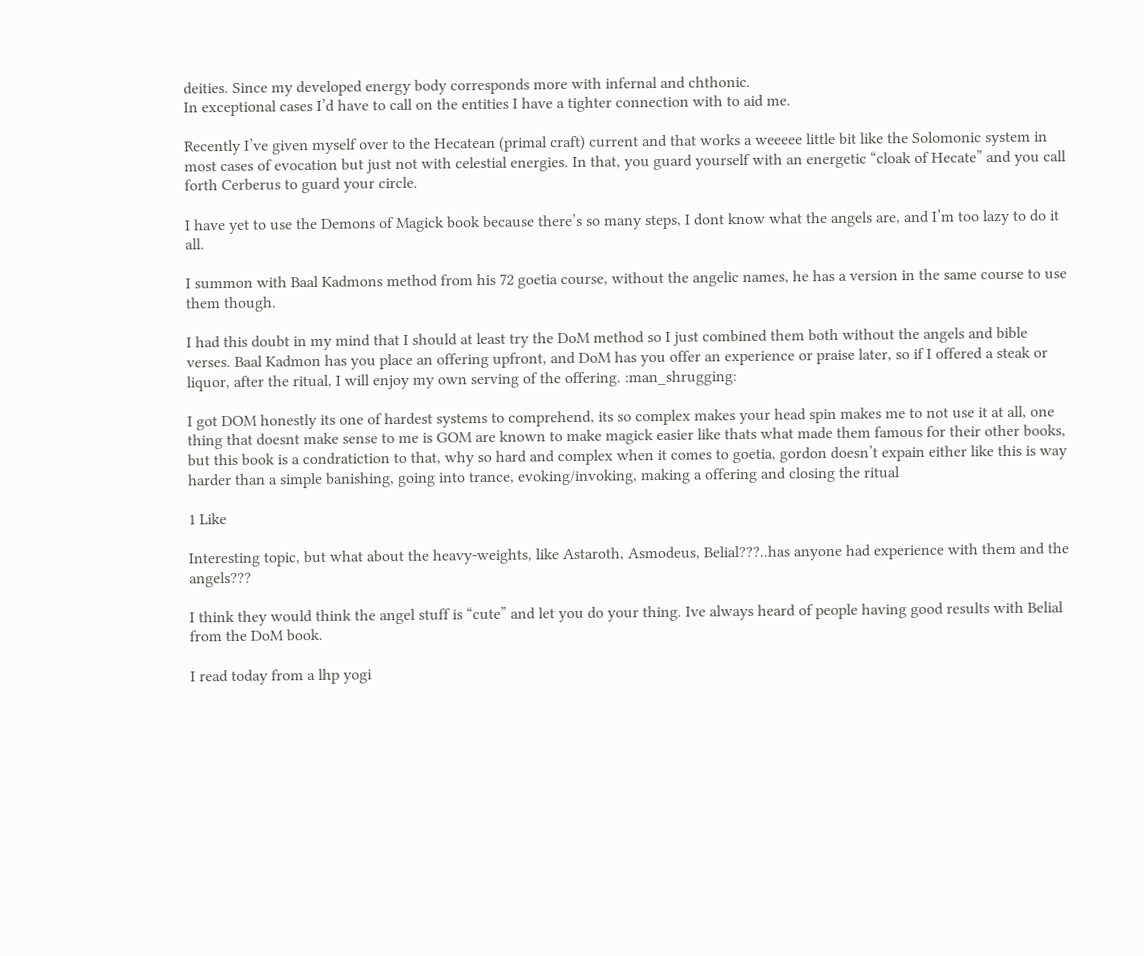deities. Since my developed energy body corresponds more with infernal and chthonic.
In exceptional cases I’d have to call on the entities I have a tighter connection with to aid me.

Recently I’ve given myself over to the Hecatean (primal craft) current and that works a weeeee little bit like the Solomonic system in most cases of evocation but just not with celestial energies. In that, you guard yourself with an energetic “cloak of Hecate” and you call forth Cerberus to guard your circle.

I have yet to use the Demons of Magick book because there’s so many steps, I dont know what the angels are, and I’m too lazy to do it all.

I summon with Baal Kadmons method from his 72 goetia course, without the angelic names, he has a version in the same course to use them though.

I had this doubt in my mind that I should at least try the DoM method so I just combined them both without the angels and bible verses. Baal Kadmon has you place an offering upfront, and DoM has you offer an experience or praise later, so if I offered a steak or liquor, after the ritual, I will enjoy my own serving of the offering. :man_shrugging:

I got DOM honestly its one of hardest systems to comprehend, its so complex makes your head spin makes me to not use it at all, one thing that doesnt make sense to me is GOM are known to make magick easier like thats what made them famous for their other books, but this book is a condratiction to that, why so hard and complex when it comes to goetia, gordon doesn’t expain either like this is way harder than a simple banishing, going into trance, evoking/invoking, making a offering and closing the ritual

1 Like

Interesting topic, but what about the heavy-weights, like Astaroth, Asmodeus, Belial???..has anyone had experience with them and the angels???

I think they would think the angel stuff is “cute” and let you do your thing. Ive always heard of people having good results with Belial from the DoM book.

I read today from a lhp yogi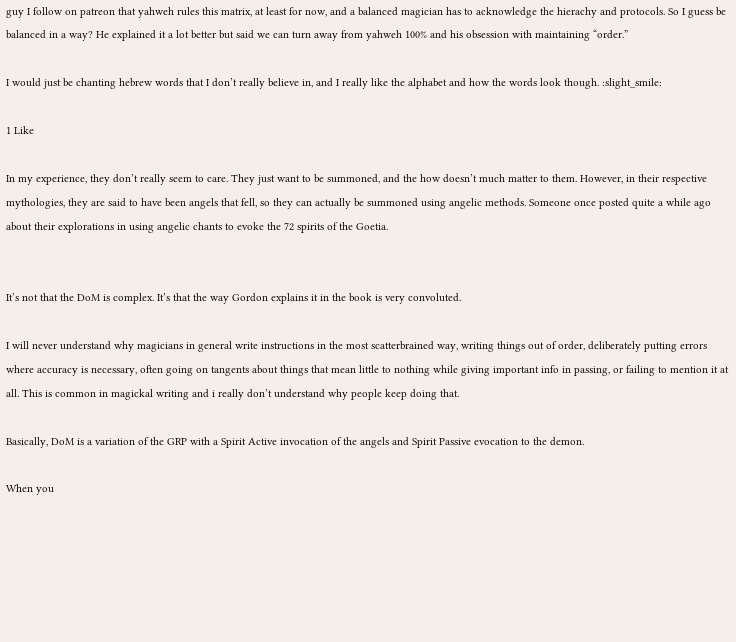guy I follow on patreon that yahweh rules this matrix, at least for now, and a balanced magician has to acknowledge the hierachy and protocols. So I guess be balanced in a way? He explained it a lot better but said we can turn away from yahweh 100% and his obsession with maintaining “order.”

I would just be chanting hebrew words that I don’t really believe in, and I really like the alphabet and how the words look though. :slight_smile:

1 Like

In my experience, they don’t really seem to care. They just want to be summoned, and the how doesn’t much matter to them. However, in their respective mythologies, they are said to have been angels that fell, so they can actually be summoned using angelic methods. Someone once posted quite a while ago about their explorations in using angelic chants to evoke the 72 spirits of the Goetia.


It’s not that the DoM is complex. It’s that the way Gordon explains it in the book is very convoluted.

I will never understand why magicians in general write instructions in the most scatterbrained way, writing things out of order, deliberately putting errors where accuracy is necessary, often going on tangents about things that mean little to nothing while giving important info in passing, or failing to mention it at all. This is common in magickal writing and i really don’t understand why people keep doing that.

Basically, DoM is a variation of the GRP with a Spirit Active invocation of the angels and Spirit Passive evocation to the demon.

When you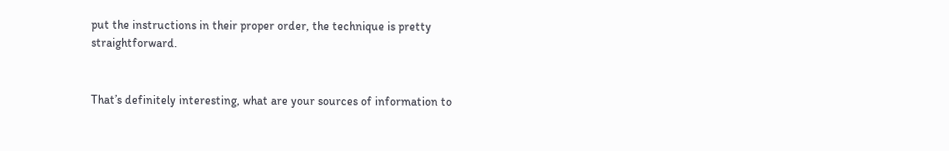put the instructions in their proper order, the technique is pretty straightforward.


That’s definitely interesting, what are your sources of information to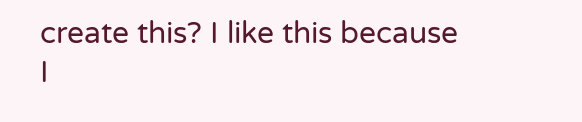create this? I like this because I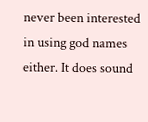never been interested in using god names either. It does sound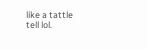like a tattle tell lol.